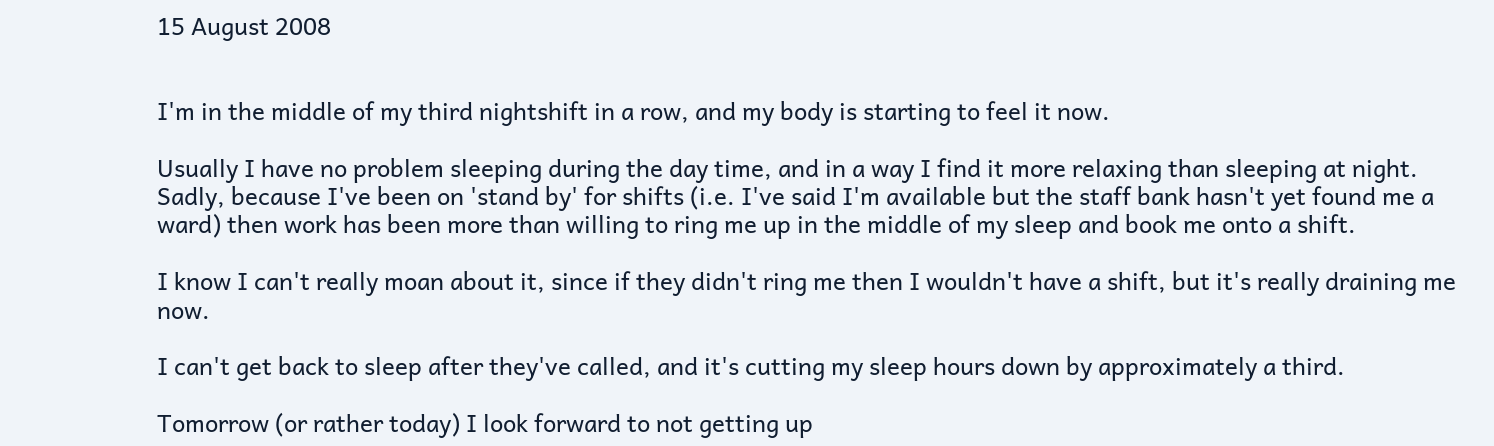15 August 2008


I'm in the middle of my third nightshift in a row, and my body is starting to feel it now.

Usually I have no problem sleeping during the day time, and in a way I find it more relaxing than sleeping at night. Sadly, because I've been on 'stand by' for shifts (i.e. I've said I'm available but the staff bank hasn't yet found me a ward) then work has been more than willing to ring me up in the middle of my sleep and book me onto a shift.

I know I can't really moan about it, since if they didn't ring me then I wouldn't have a shift, but it's really draining me now.

I can't get back to sleep after they've called, and it's cutting my sleep hours down by approximately a third.

Tomorrow (or rather today) I look forward to not getting up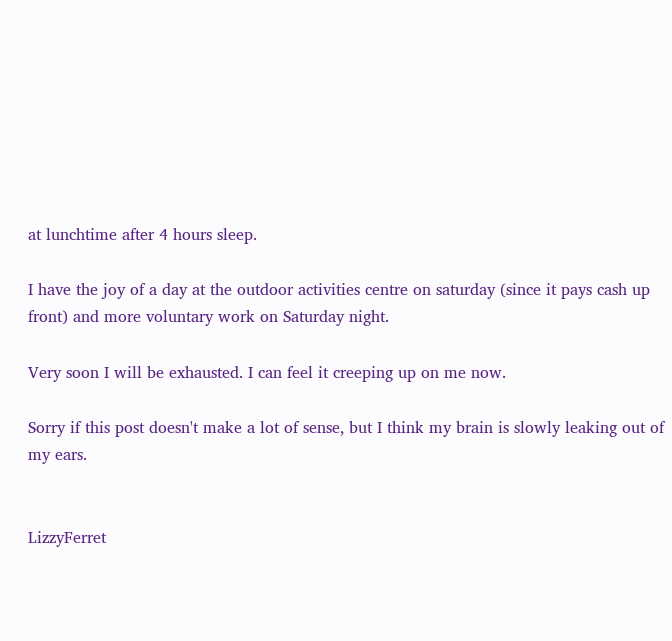at lunchtime after 4 hours sleep.

I have the joy of a day at the outdoor activities centre on saturday (since it pays cash up front) and more voluntary work on Saturday night.

Very soon I will be exhausted. I can feel it creeping up on me now.

Sorry if this post doesn't make a lot of sense, but I think my brain is slowly leaking out of my ears.


LizzyFerret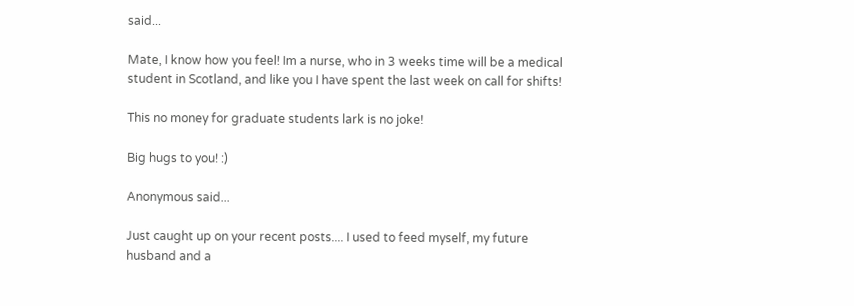said...

Mate, I know how you feel! Im a nurse, who in 3 weeks time will be a medical student in Scotland, and like you I have spent the last week on call for shifts!

This no money for graduate students lark is no joke!

Big hugs to you! :)

Anonymous said...

Just caught up on your recent posts.... I used to feed myself, my future husband and a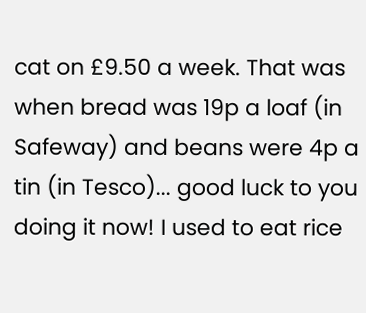cat on £9.50 a week. That was when bread was 19p a loaf (in Safeway) and beans were 4p a tin (in Tesco)... good luck to you doing it now! I used to eat rice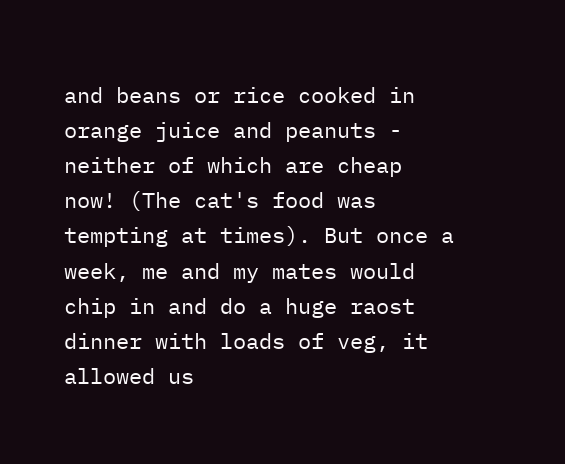and beans or rice cooked in orange juice and peanuts - neither of which are cheap now! (The cat's food was tempting at times). But once a week, me and my mates would chip in and do a huge raost dinner with loads of veg, it allowed us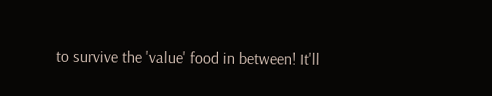to survive the 'value' food in between! It'll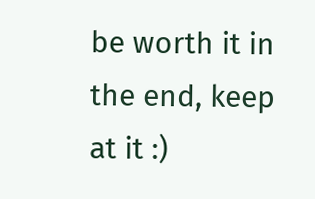be worth it in the end, keep at it :)